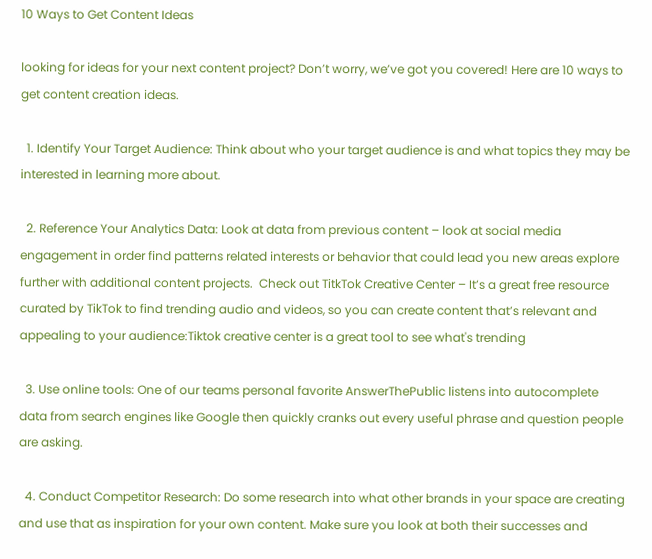10 Ways to Get Content Ideas

looking for ideas for your next content project? Don’t worry, we’ve got you covered! Here are 10 ways to get content creation ideas.

  1. Identify Your Target Audience: Think about who your target audience is and what topics they may be interested in learning more about.

  2. Reference Your Analytics Data: Look at data from previous content – look at social media engagement in order find patterns related interests or behavior that could lead you new areas explore further with additional content projects.  Check out TitkTok Creative Center – It’s a great free resource curated by TikTok to find trending audio and videos, so you can create content that’s relevant and appealing to your audience:Tiktok creative center is a great tool to see what's trending

  3. Use online tools: One of our teams personal favorite AnswerThePublic listens into autocomplete data from search engines like Google then quickly cranks out every useful phrase and question people are asking.

  4. Conduct Competitor Research: Do some research into what other brands in your space are creating and use that as inspiration for your own content. Make sure you look at both their successes and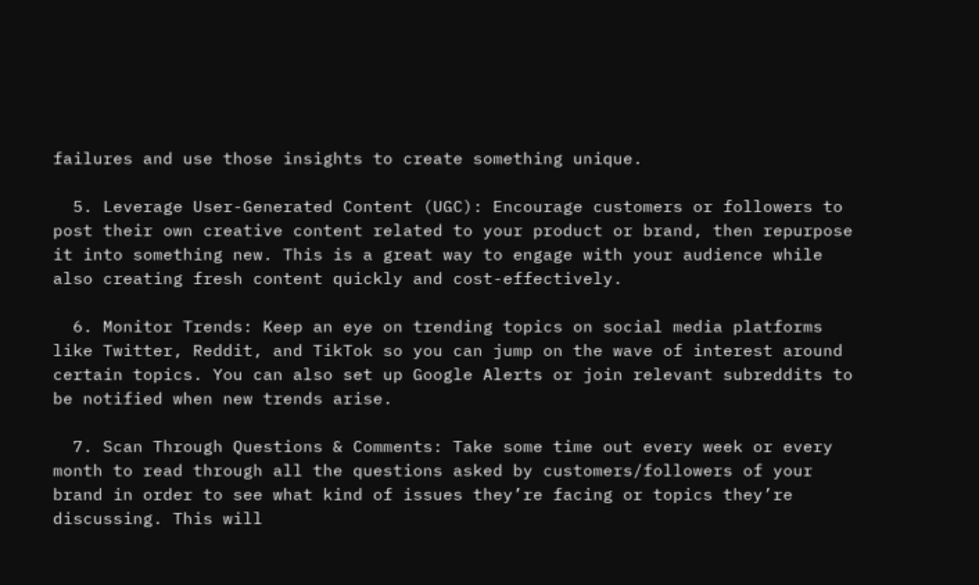failures and use those insights to create something unique.

  5. Leverage User-Generated Content (UGC): Encourage customers or followers to post their own creative content related to your product or brand, then repurpose it into something new. This is a great way to engage with your audience while also creating fresh content quickly and cost-effectively.

  6. Monitor Trends: Keep an eye on trending topics on social media platforms like Twitter, Reddit, and TikTok so you can jump on the wave of interest around certain topics. You can also set up Google Alerts or join relevant subreddits to be notified when new trends arise.

  7. Scan Through Questions & Comments: Take some time out every week or every month to read through all the questions asked by customers/followers of your brand in order to see what kind of issues they’re facing or topics they’re discussing. This will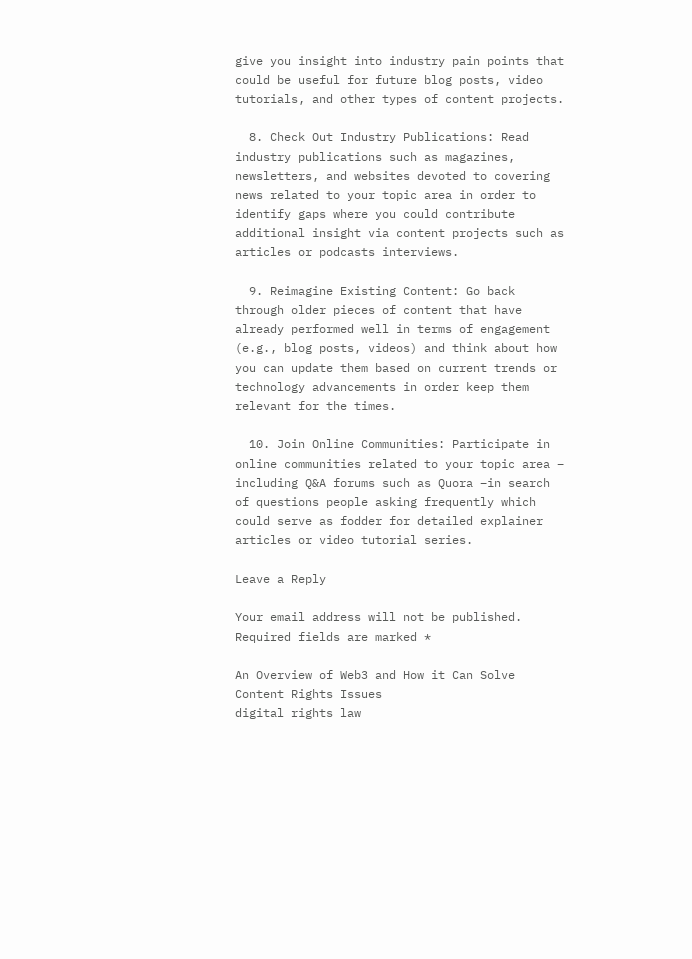give you insight into industry pain points that could be useful for future blog posts, video tutorials, and other types of content projects.

  8. Check Out Industry Publications: Read industry publications such as magazines, newsletters, and websites devoted to covering news related to your topic area in order to identify gaps where you could contribute additional insight via content projects such as articles or podcasts interviews.

  9. Reimagine Existing Content: Go back through older pieces of content that have already performed well in terms of engagement (e.g., blog posts, videos) and think about how you can update them based on current trends or technology advancements in order keep them relevant for the times.

  10. Join Online Communities: Participate in online communities related to your topic area – including Q&A forums such as Quora –in search of questions people asking frequently which could serve as fodder for detailed explainer articles or video tutorial series.

Leave a Reply

Your email address will not be published. Required fields are marked *

An Overview of Web3 and How it Can Solve Content Rights Issues
digital rights law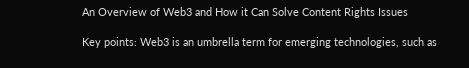An Overview of Web3 and How it Can Solve Content Rights Issues

Key points: Web3 is an umbrella term for emerging technologies, such as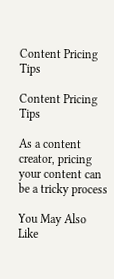Content Pricing Tips

Content Pricing Tips

As a content creator, pricing your content can be a tricky process

You May Also Like